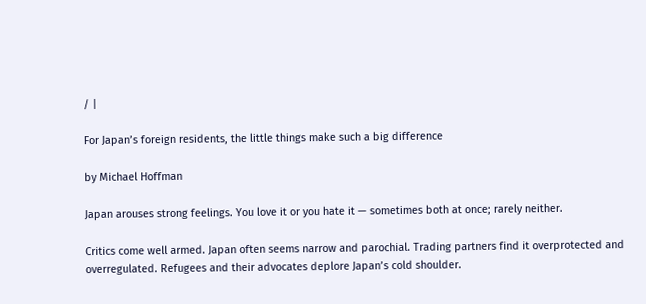/ |

For Japan’s foreign residents, the little things make such a big difference

by Michael Hoffman

Japan arouses strong feelings. You love it or you hate it — sometimes both at once; rarely neither.

Critics come well armed. Japan often seems narrow and parochial. Trading partners find it overprotected and overregulated. Refugees and their advocates deplore Japan’s cold shoulder.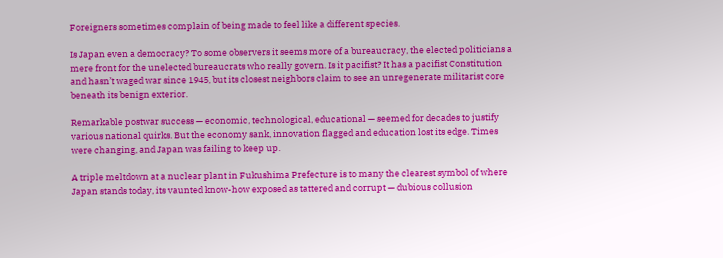Foreigners sometimes complain of being made to feel like a different species.

Is Japan even a democracy? To some observers it seems more of a bureaucracy, the elected politicians a mere front for the unelected bureaucrats who really govern. Is it pacifist? It has a pacifist Constitution and hasn’t waged war since 1945, but its closest neighbors claim to see an unregenerate militarist core beneath its benign exterior.

Remarkable postwar success — economic, technological, educational — seemed for decades to justify various national quirks. But the economy sank, innovation flagged and education lost its edge. Times were changing, and Japan was failing to keep up.

A triple meltdown at a nuclear plant in Fukushima Prefecture is to many the clearest symbol of where Japan stands today, its vaunted know-how exposed as tattered and corrupt — dubious collusion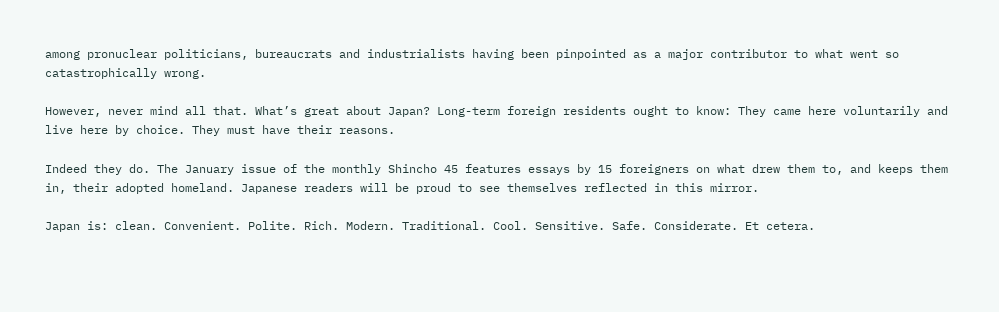among pronuclear politicians, bureaucrats and industrialists having been pinpointed as a major contributor to what went so catastrophically wrong.

However, never mind all that. What’s great about Japan? Long-term foreign residents ought to know: They came here voluntarily and live here by choice. They must have their reasons.

Indeed they do. The January issue of the monthly Shincho 45 features essays by 15 foreigners on what drew them to, and keeps them in, their adopted homeland. Japanese readers will be proud to see themselves reflected in this mirror.

Japan is: clean. Convenient. Polite. Rich. Modern. Traditional. Cool. Sensitive. Safe. Considerate. Et cetera.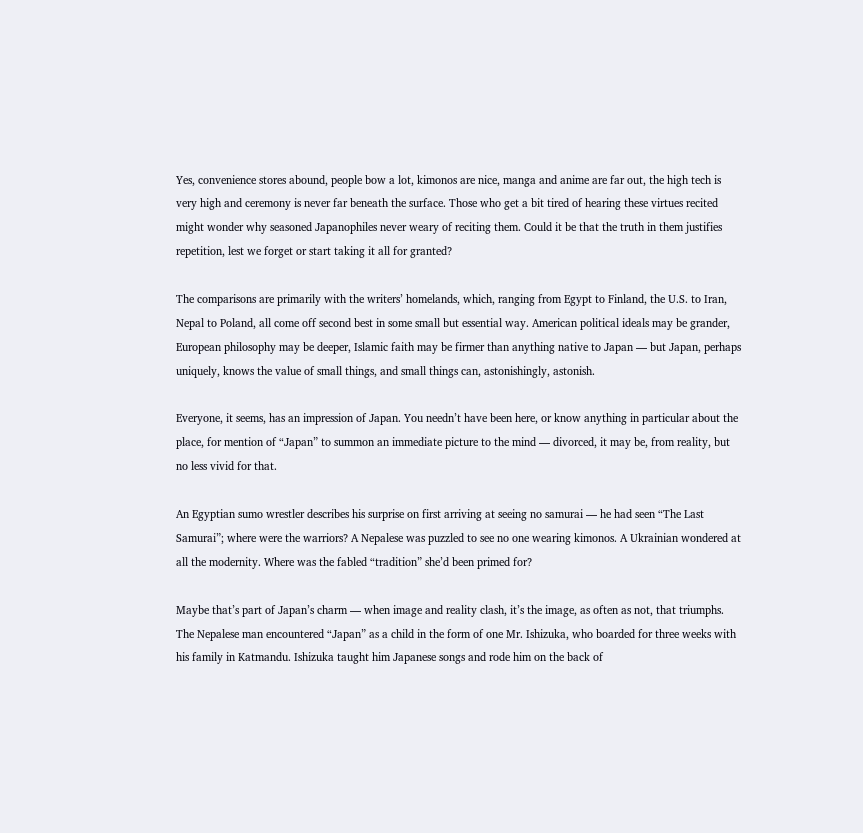Yes, convenience stores abound, people bow a lot, kimonos are nice, manga and anime are far out, the high tech is very high and ceremony is never far beneath the surface. Those who get a bit tired of hearing these virtues recited might wonder why seasoned Japanophiles never weary of reciting them. Could it be that the truth in them justifies repetition, lest we forget or start taking it all for granted?

The comparisons are primarily with the writers’ homelands, which, ranging from Egypt to Finland, the U.S. to Iran, Nepal to Poland, all come off second best in some small but essential way. American political ideals may be grander, European philosophy may be deeper, Islamic faith may be firmer than anything native to Japan — but Japan, perhaps uniquely, knows the value of small things, and small things can, astonishingly, astonish.

Everyone, it seems, has an impression of Japan. You needn’t have been here, or know anything in particular about the place, for mention of “Japan” to summon an immediate picture to the mind — divorced, it may be, from reality, but no less vivid for that.

An Egyptian sumo wrestler describes his surprise on first arriving at seeing no samurai — he had seen “The Last Samurai”; where were the warriors? A Nepalese was puzzled to see no one wearing kimonos. A Ukrainian wondered at all the modernity. Where was the fabled “tradition” she’d been primed for?

Maybe that’s part of Japan’s charm — when image and reality clash, it’s the image, as often as not, that triumphs. The Nepalese man encountered “Japan” as a child in the form of one Mr. Ishizuka, who boarded for three weeks with his family in Katmandu. Ishizuka taught him Japanese songs and rode him on the back of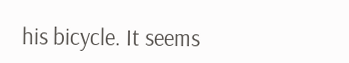his bicycle. It seems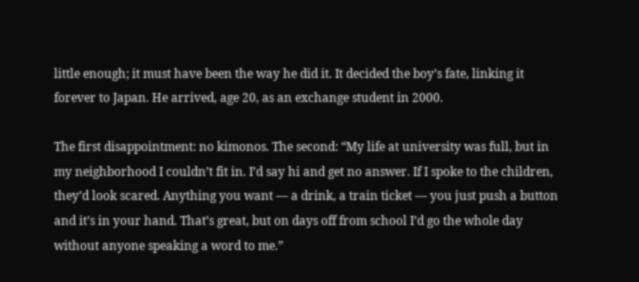little enough; it must have been the way he did it. It decided the boy’s fate, linking it forever to Japan. He arrived, age 20, as an exchange student in 2000.

The first disappointment: no kimonos. The second: “My life at university was full, but in my neighborhood I couldn’t fit in. I’d say hi and get no answer. If I spoke to the children, they’d look scared. Anything you want — a drink, a train ticket — you just push a button and it’s in your hand. That’s great, but on days off from school I’d go the whole day without anyone speaking a word to me.”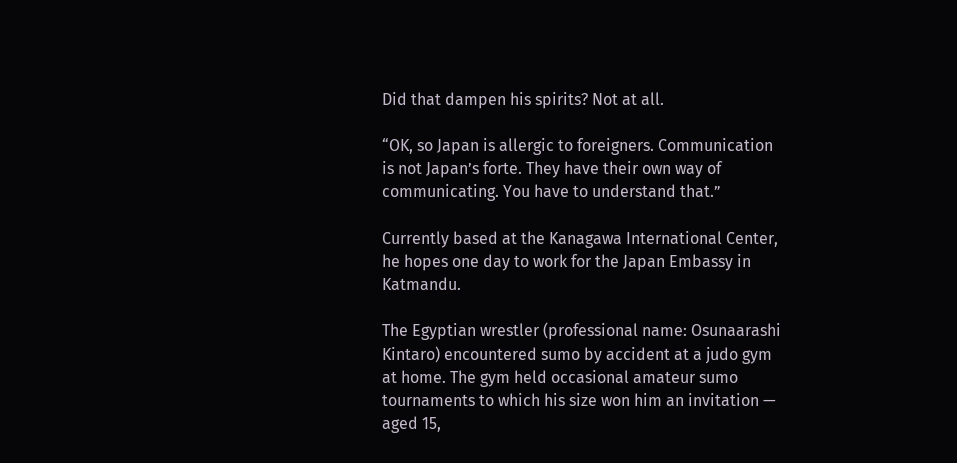Did that dampen his spirits? Not at all.

“OK, so Japan is allergic to foreigners. Communication is not Japan’s forte. They have their own way of communicating. You have to understand that.”

Currently based at the Kanagawa International Center, he hopes one day to work for the Japan Embassy in Katmandu.

The Egyptian wrestler (professional name: Osunaarashi Kintaro) encountered sumo by accident at a judo gym at home. The gym held occasional amateur sumo tournaments to which his size won him an invitation — aged 15,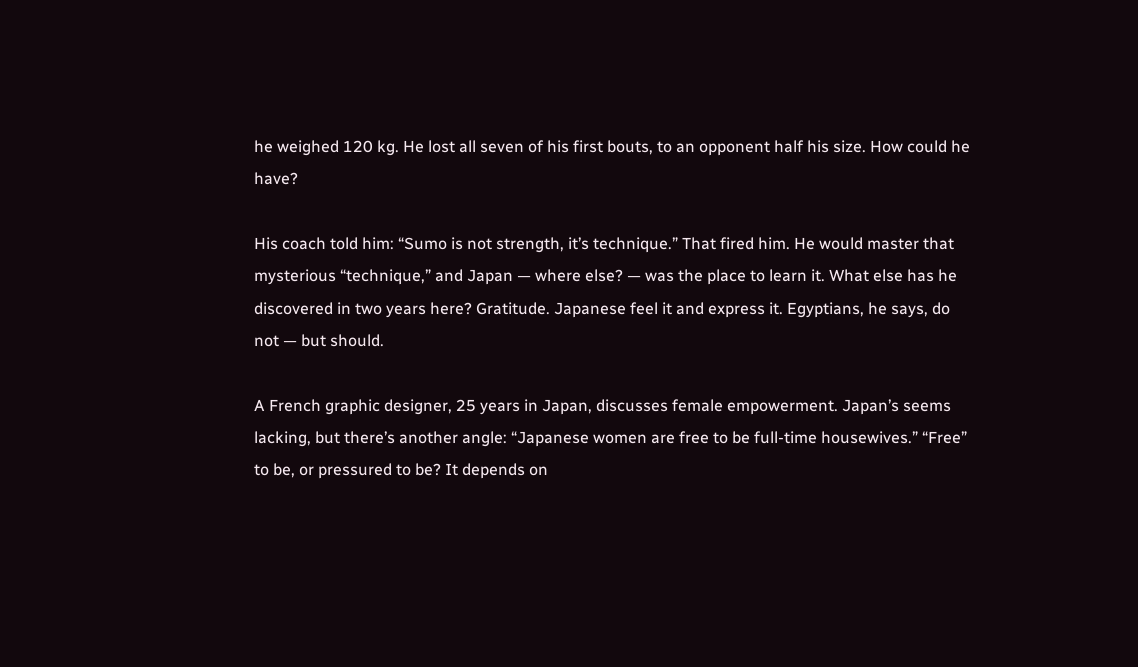he weighed 120 kg. He lost all seven of his first bouts, to an opponent half his size. How could he have?

His coach told him: “Sumo is not strength, it’s technique.” That fired him. He would master that mysterious “technique,” and Japan — where else? — was the place to learn it. What else has he discovered in two years here? Gratitude. Japanese feel it and express it. Egyptians, he says, do not — but should.

A French graphic designer, 25 years in Japan, discusses female empowerment. Japan’s seems lacking, but there’s another angle: “Japanese women are free to be full-time housewives.” “Free” to be, or pressured to be? It depends on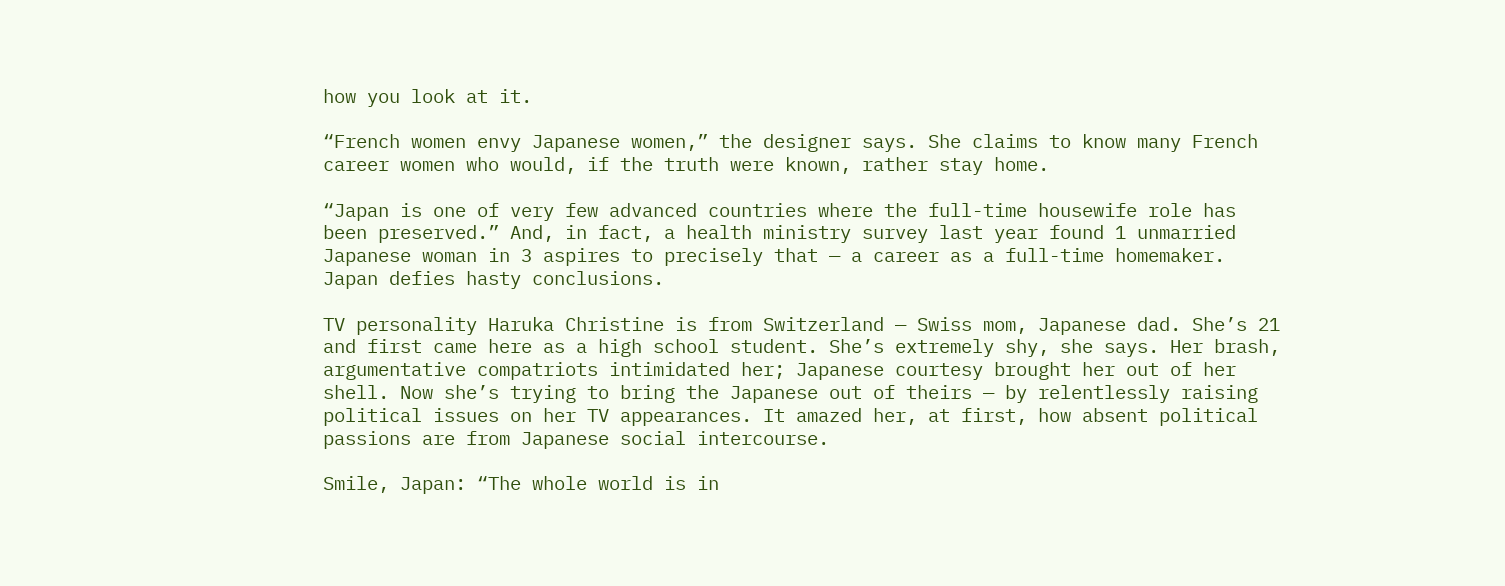how you look at it.

“French women envy Japanese women,” the designer says. She claims to know many French career women who would, if the truth were known, rather stay home.

“Japan is one of very few advanced countries where the full-time housewife role has been preserved.” And, in fact, a health ministry survey last year found 1 unmarried Japanese woman in 3 aspires to precisely that — a career as a full-time homemaker. Japan defies hasty conclusions.

TV personality Haruka Christine is from Switzerland — Swiss mom, Japanese dad. She’s 21 and first came here as a high school student. She’s extremely shy, she says. Her brash, argumentative compatriots intimidated her; Japanese courtesy brought her out of her shell. Now she’s trying to bring the Japanese out of theirs — by relentlessly raising political issues on her TV appearances. It amazed her, at first, how absent political passions are from Japanese social intercourse.

Smile, Japan: “The whole world is in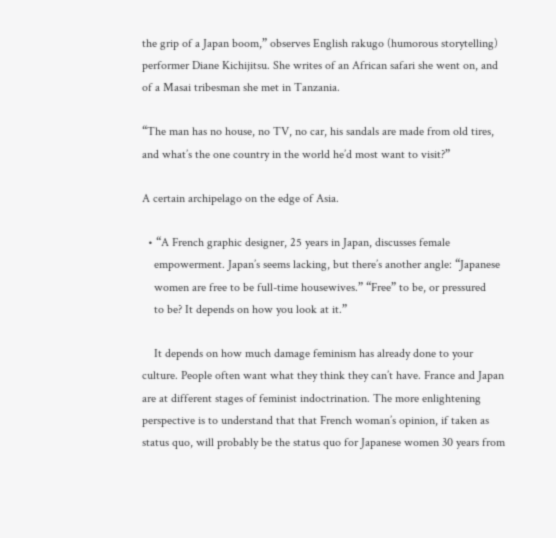the grip of a Japan boom,” observes English rakugo (humorous storytelling) performer Diane Kichijitsu. She writes of an African safari she went on, and of a Masai tribesman she met in Tanzania.

“The man has no house, no TV, no car, his sandals are made from old tires, and what’s the one country in the world he’d most want to visit?”

A certain archipelago on the edge of Asia.

  • “A French graphic designer, 25 years in Japan, discusses female
    empowerment. Japan’s seems lacking, but there’s another angle: “Japanese
    women are free to be full-time housewives.” “Free” to be, or pressured
    to be? It depends on how you look at it.”

    It depends on how much damage feminism has already done to your culture. People often want what they think they can’t have. France and Japan are at different stages of feminist indoctrination. The more enlightening perspective is to understand that that French woman’s opinion, if taken as status quo, will probably be the status quo for Japanese women 30 years from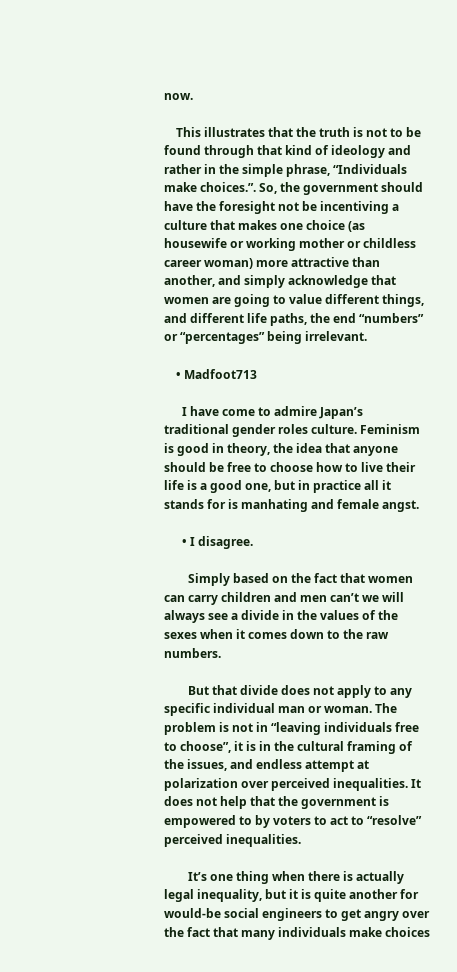now.

    This illustrates that the truth is not to be found through that kind of ideology and rather in the simple phrase, “Individuals make choices.”. So, the government should have the foresight not be incentiving a culture that makes one choice (as housewife or working mother or childless career woman) more attractive than another, and simply acknowledge that women are going to value different things, and different life paths, the end “numbers” or “percentages” being irrelevant.

    • Madfoot713

      I have come to admire Japan’s traditional gender roles culture. Feminism is good in theory, the idea that anyone should be free to choose how to live their life is a good one, but in practice all it stands for is manhating and female angst.

      • I disagree.

        Simply based on the fact that women can carry children and men can’t we will always see a divide in the values of the sexes when it comes down to the raw numbers.

        But that divide does not apply to any specific individual man or woman. The problem is not in “leaving individuals free to choose”, it is in the cultural framing of the issues, and endless attempt at polarization over perceived inequalities. It does not help that the government is empowered to by voters to act to “resolve” perceived inequalities.

        It’s one thing when there is actually legal inequality, but it is quite another for would-be social engineers to get angry over the fact that many individuals make choices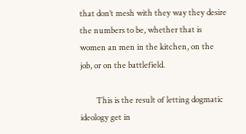that don’t mesh with they way they desire the numbers to be, whether that is women an men in the kitchen, on the job, or on the battlefield.

        This is the result of letting dogmatic ideology get in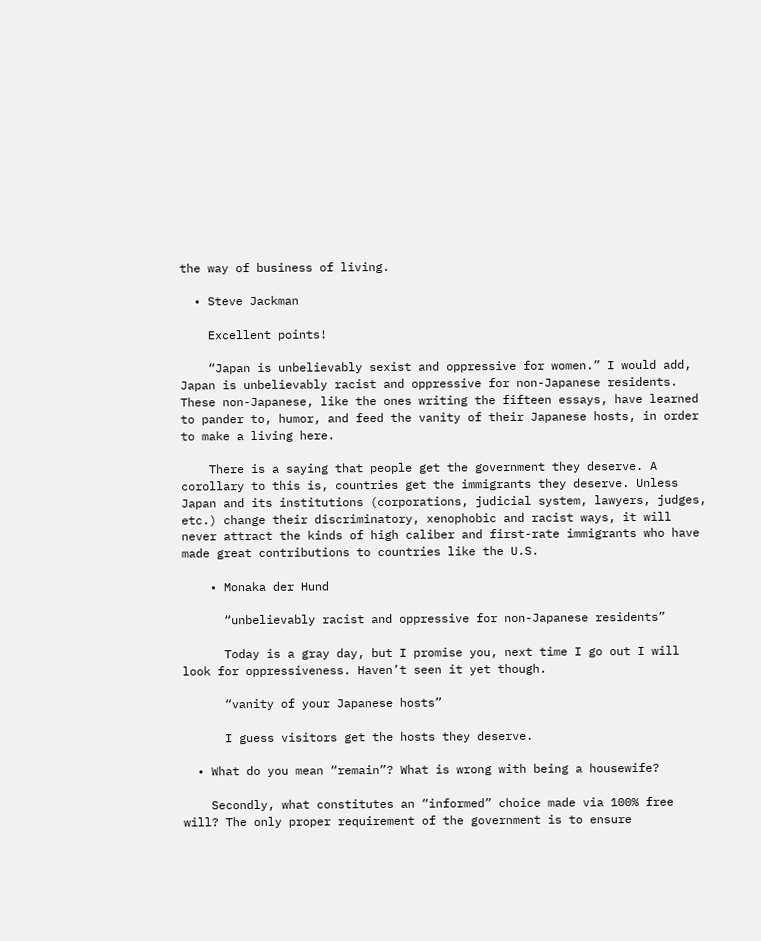the way of business of living.

  • Steve Jackman

    Excellent points!

    “Japan is unbelievably sexist and oppressive for women.” I would add, Japan is unbelievably racist and oppressive for non-Japanese residents. These non-Japanese, like the ones writing the fifteen essays, have learned to pander to, humor, and feed the vanity of their Japanese hosts, in order to make a living here.

    There is a saying that people get the government they deserve. A corollary to this is, countries get the immigrants they deserve. Unless Japan and its institutions (corporations, judicial system, lawyers, judges, etc.) change their discriminatory, xenophobic and racist ways, it will never attract the kinds of high caliber and first-rate immigrants who have made great contributions to countries like the U.S.

    • Monaka der Hund

      “unbelievably racist and oppressive for non-Japanese residents”

      Today is a gray day, but I promise you, next time I go out I will look for oppressiveness. Haven’t seen it yet though.

      “vanity of your Japanese hosts”

      I guess visitors get the hosts they deserve.

  • What do you mean “remain”? What is wrong with being a housewife?

    Secondly, what constitutes an “informed” choice made via 100% free will? The only proper requirement of the government is to ensure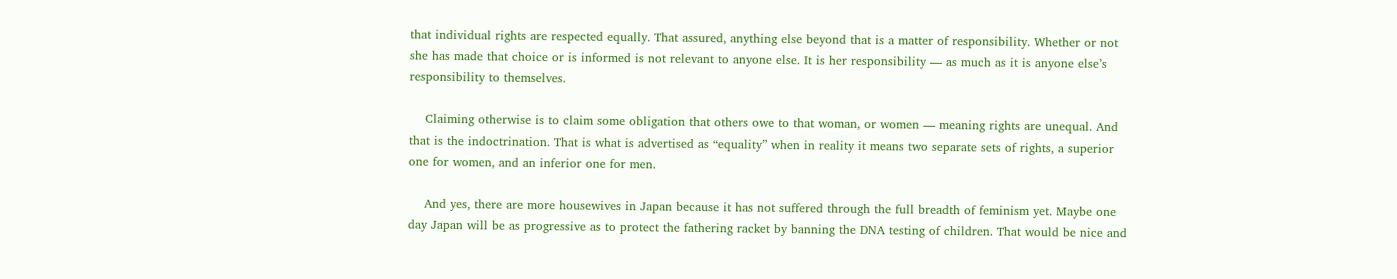that individual rights are respected equally. That assured, anything else beyond that is a matter of responsibility. Whether or not she has made that choice or is informed is not relevant to anyone else. It is her responsibility — as much as it is anyone else’s responsibility to themselves.

    Claiming otherwise is to claim some obligation that others owe to that woman, or women — meaning rights are unequal. And that is the indoctrination. That is what is advertised as “equality” when in reality it means two separate sets of rights, a superior one for women, and an inferior one for men.

    And yes, there are more housewives in Japan because it has not suffered through the full breadth of feminism yet. Maybe one day Japan will be as progressive as to protect the fathering racket by banning the DNA testing of children. That would be nice and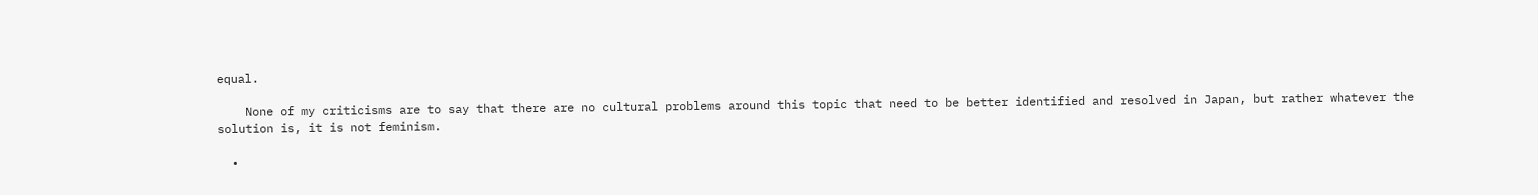equal.

    None of my criticisms are to say that there are no cultural problems around this topic that need to be better identified and resolved in Japan, but rather whatever the solution is, it is not feminism.

  •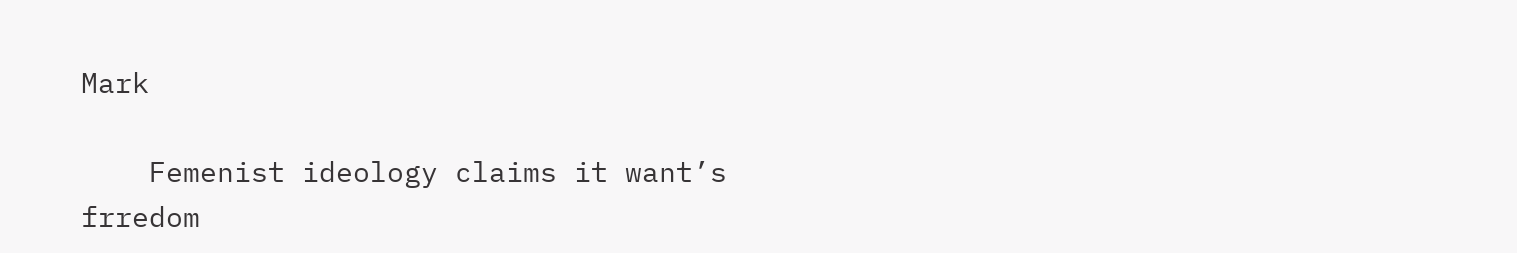Mark

    Femenist ideology claims it want’s frredom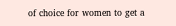of choice for women to get a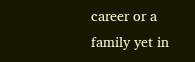career or a family yet in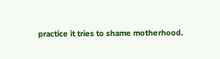practice it tries to shame motherhood.